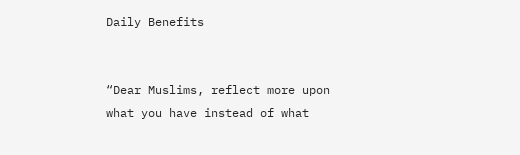Daily Benefits


“Dear Muslims, reflect more upon what you have instead of what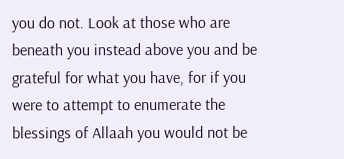you do not. Look at those who are beneath you instead above you and be grateful for what you have, for if you were to attempt to enumerate the blessings of Allaah you would not be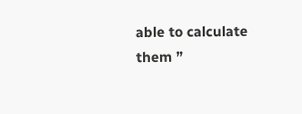able to calculate them ”